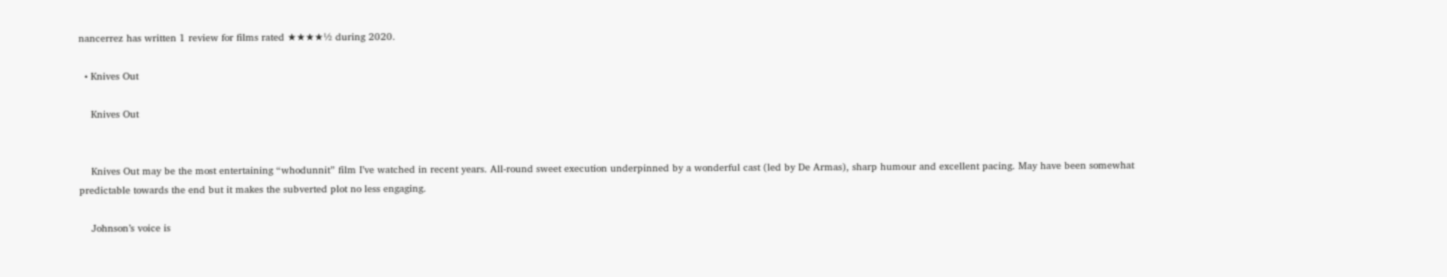nancerrez has written 1 review for films rated ★★★★½ during 2020.

  • Knives Out

    Knives Out


    Knives Out may be the most entertaining “whodunnit” film I’ve watched in recent years. All-round sweet execution underpinned by a wonderful cast (led by De Armas), sharp humour and excellent pacing. May have been somewhat predictable towards the end but it makes the subverted plot no less engaging.

    Johnson’s voice is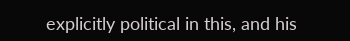explicitly political in this, and his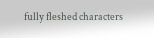fully fleshed characters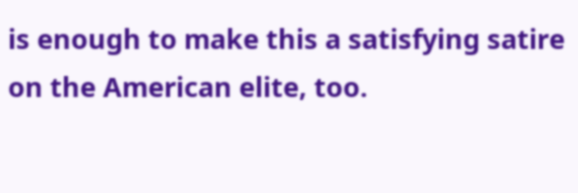is enough to make this a satisfying satire on the American elite, too.